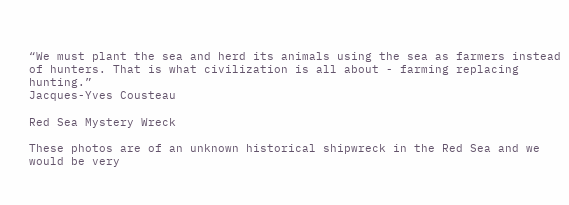“We must plant the sea and herd its animals using the sea as farmers instead of hunters. That is what civilization is all about - farming replacing hunting.”
Jacques-Yves Cousteau

Red Sea Mystery Wreck

These photos are of an unknown historical shipwreck in the Red Sea and we would be very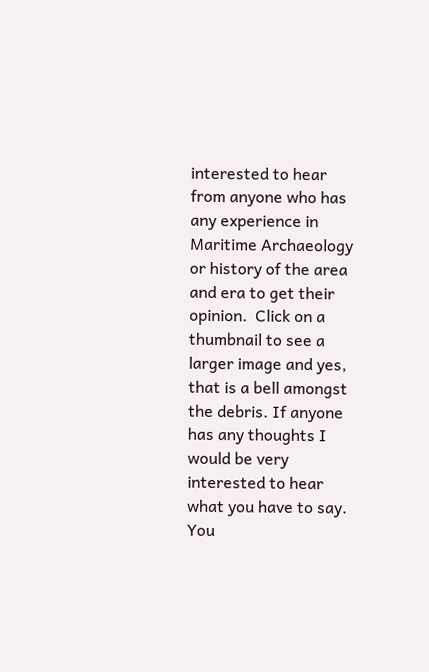interested to hear from anyone who has any experience in Maritime Archaeology or history of the area and era to get their opinion.  Click on a thumbnail to see a larger image and yes, that is a bell amongst the debris. If anyone has any thoughts I would be very interested to hear what you have to say.  You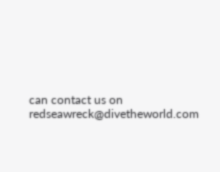can contact us on redseawreck@divetheworld.com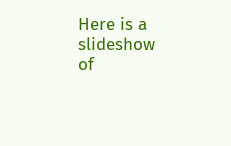Here is a slideshow of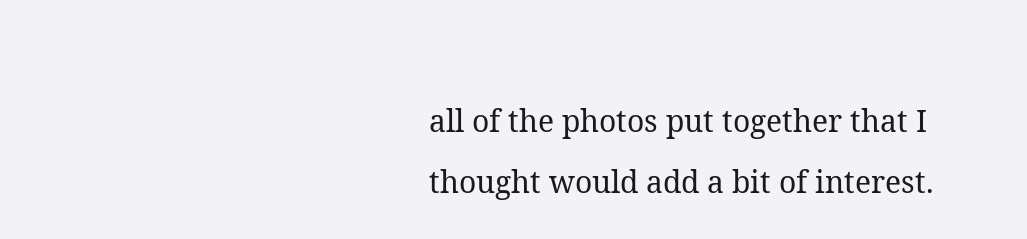all of the photos put together that I thought would add a bit of interest.